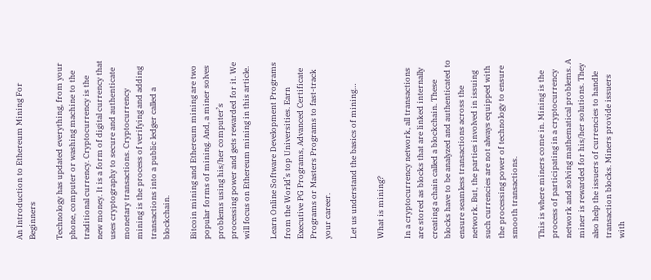An Introduction to Ethereum Mining For Beginners

Technology has updated everything, from your phone, computer or washing machine to the traditional currency. Cryptocurrency is the new money. It is a form of digital currency that uses cryptography to secure and authenticate monetary transactions. Cryptocurrency mining is the process of verifying and adding transactions into a public ledger called a blockchain.

Bitcoin mining and Ethereum mining are two popular forms of mining. And, a miner solves problems using his/her computer’s processing power and gets rewarded for it. We will focus on Ethereum mining in this article.

Learn Online Software Development Programs from the World’s top Universities. Earn Executive PG Programs, Advanced Certificate Programs or Masters Programs to fast-track your career.

Let us understand the basics of mining…

What is mining?

In a cryptocurrency network, all transactions are stored as blocks that are linked internally creating a chain called a blockchain. These blocks have to be analyzed and authenticated to ensure seamless transactions across the network. But, the parties involved in issuing such currencies are not always equipped with the processing power of technology to ensure smooth transactions.

This is where miners come in. Mining is the process of participating in a cryptocurrency network and solving mathematical problems. A miner is rewarded for his/her solutions. They also help the issuers of currencies to handle transaction blocks. Miners provide issuers with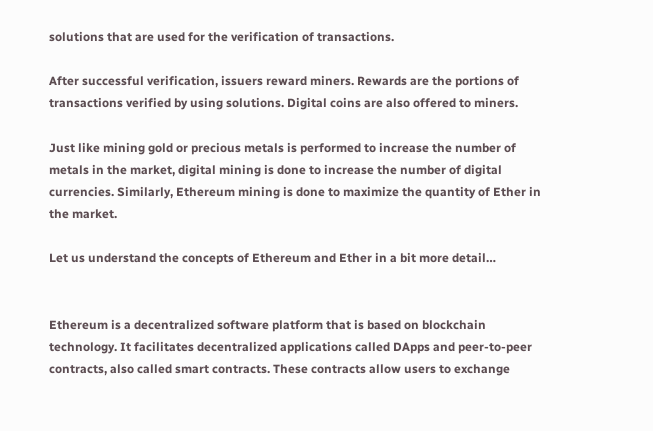solutions that are used for the verification of transactions.

After successful verification, issuers reward miners. Rewards are the portions of transactions verified by using solutions. Digital coins are also offered to miners.

Just like mining gold or precious metals is performed to increase the number of metals in the market, digital mining is done to increase the number of digital currencies. Similarly, Ethereum mining is done to maximize the quantity of Ether in the market.

Let us understand the concepts of Ethereum and Ether in a bit more detail…


Ethereum is a decentralized software platform that is based on blockchain technology. It facilitates decentralized applications called DApps and peer-to-peer contracts, also called smart contracts. These contracts allow users to exchange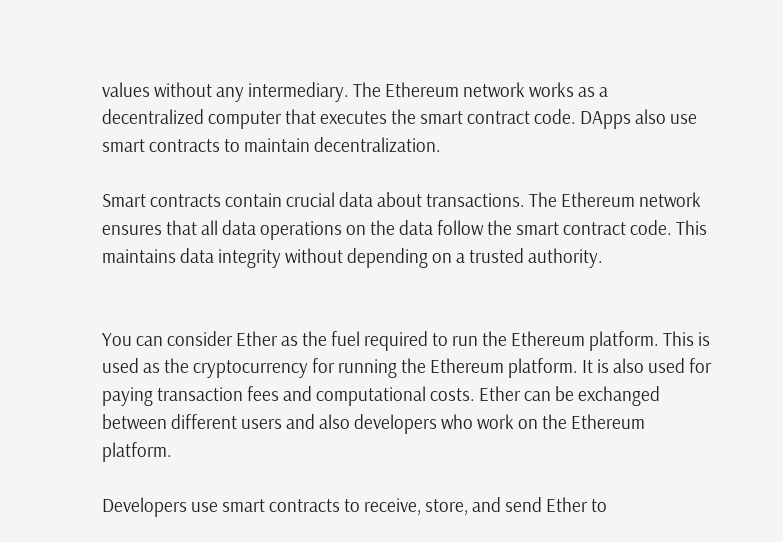values without any intermediary. The Ethereum network works as a decentralized computer that executes the smart contract code. DApps also use smart contracts to maintain decentralization.

Smart contracts contain crucial data about transactions. The Ethereum network ensures that all data operations on the data follow the smart contract code. This maintains data integrity without depending on a trusted authority.


You can consider Ether as the fuel required to run the Ethereum platform. This is used as the cryptocurrency for running the Ethereum platform. It is also used for paying transaction fees and computational costs. Ether can be exchanged between different users and also developers who work on the Ethereum platform.

Developers use smart contracts to receive, store, and send Ether to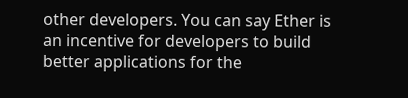other developers. You can say Ether is an incentive for developers to build better applications for the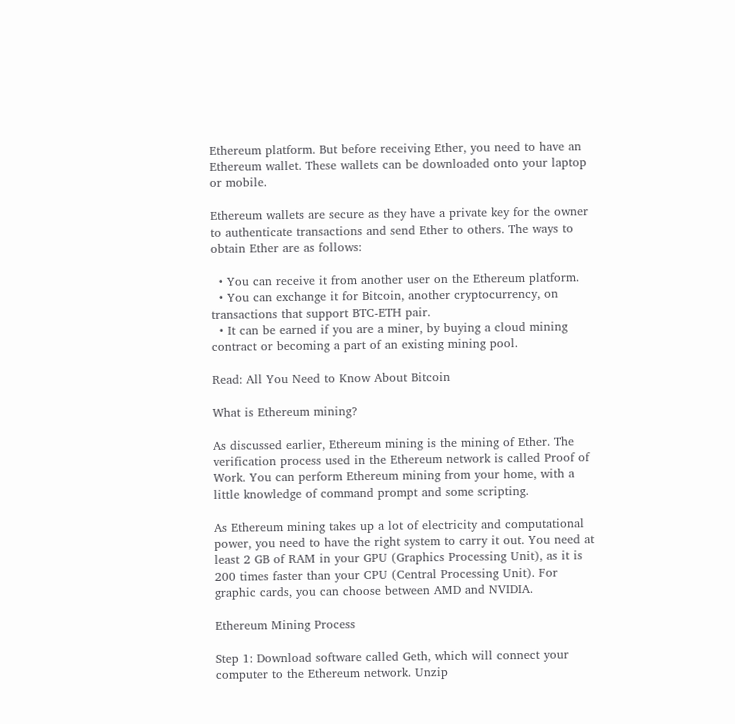Ethereum platform. But before receiving Ether, you need to have an Ethereum wallet. These wallets can be downloaded onto your laptop or mobile.

Ethereum wallets are secure as they have a private key for the owner to authenticate transactions and send Ether to others. The ways to obtain Ether are as follows:

  • You can receive it from another user on the Ethereum platform.
  • You can exchange it for Bitcoin, another cryptocurrency, on transactions that support BTC-ETH pair.
  • It can be earned if you are a miner, by buying a cloud mining contract or becoming a part of an existing mining pool.

Read: All You Need to Know About Bitcoin

What is Ethereum mining?

As discussed earlier, Ethereum mining is the mining of Ether. The verification process used in the Ethereum network is called Proof of Work. You can perform Ethereum mining from your home, with a little knowledge of command prompt and some scripting.

As Ethereum mining takes up a lot of electricity and computational power, you need to have the right system to carry it out. You need at least 2 GB of RAM in your GPU (Graphics Processing Unit), as it is 200 times faster than your CPU (Central Processing Unit). For graphic cards, you can choose between AMD and NVIDIA.

Ethereum Mining Process

Step 1: Download software called Geth, which will connect your computer to the Ethereum network. Unzip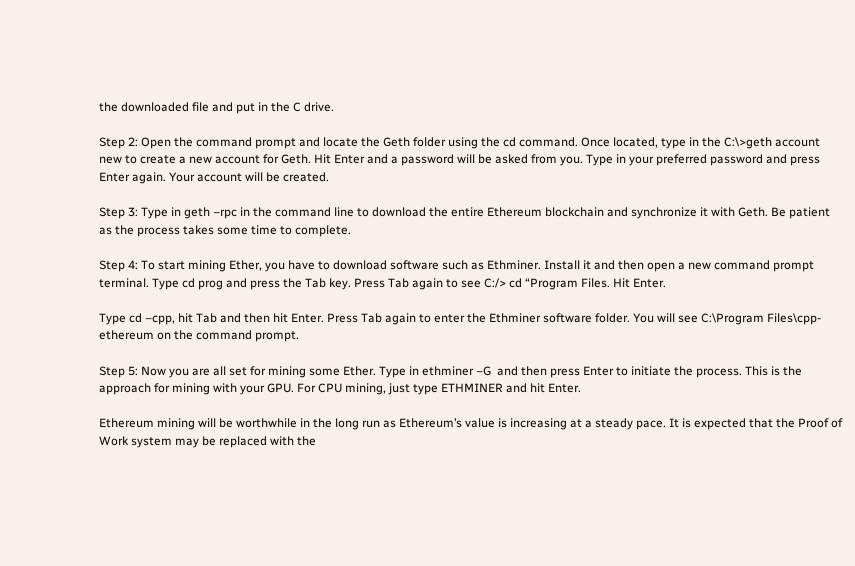the downloaded file and put in the C drive.

Step 2: Open the command prompt and locate the Geth folder using the cd command. Once located, type in the C:\>geth account new to create a new account for Geth. Hit Enter and a password will be asked from you. Type in your preferred password and press Enter again. Your account will be created.

Step 3: Type in geth –rpc in the command line to download the entire Ethereum blockchain and synchronize it with Geth. Be patient as the process takes some time to complete.

Step 4: To start mining Ether, you have to download software such as Ethminer. Install it and then open a new command prompt terminal. Type cd prog and press the Tab key. Press Tab again to see C:/> cd “Program Files. Hit Enter.

Type cd –cpp, hit Tab and then hit Enter. Press Tab again to enter the Ethminer software folder. You will see C:\Program Files\cpp-ethereum on the command prompt.

Step 5: Now you are all set for mining some Ether. Type in ethminer –G  and then press Enter to initiate the process. This is the approach for mining with your GPU. For CPU mining, just type ETHMINER and hit Enter.

Ethereum mining will be worthwhile in the long run as Ethereum’s value is increasing at a steady pace. It is expected that the Proof of Work system may be replaced with the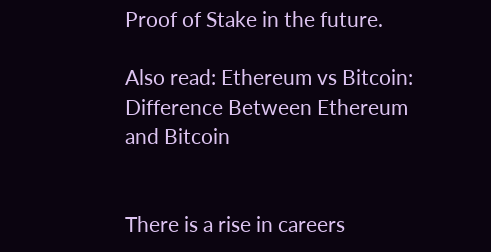Proof of Stake in the future.

Also read: Ethereum vs Bitcoin: Difference Between Ethereum and Bitcoin


There is a rise in careers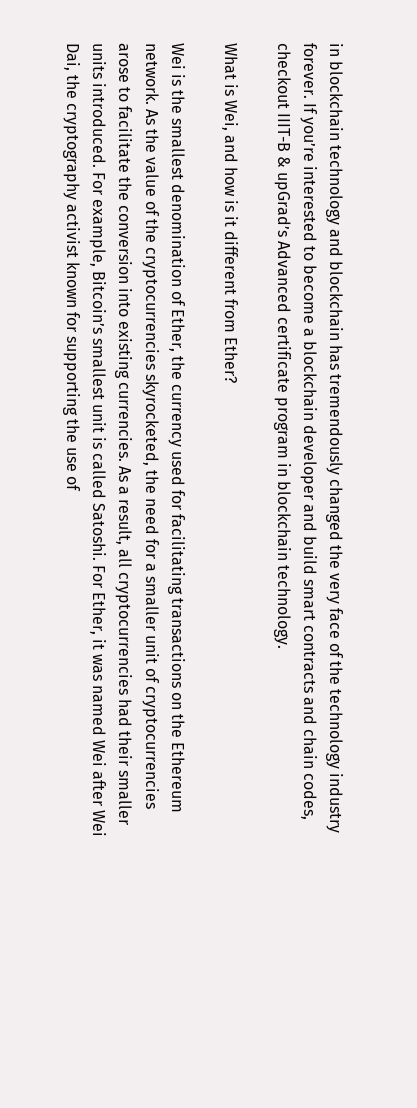in blockchain technology and blockchain has tremendously changed the very face of the technology industry forever. If you’re interested to become a blockchain developer and build smart contracts and chain codes, checkout IIIT-B & upGrad’s Advanced certificate program in blockchain technology.

What is Wei, and how is it different from Ether?

Wei is the smallest denomination of Ether, the currency used for facilitating transactions on the Ethereum network. As the value of the cryptocurrencies skyrocketed, the need for a smaller unit of cryptocurrencies arose to facilitate the conversion into existing currencies. As a result, all cryptocurrencies had their smaller units introduced. For example, Bitcoin’s smallest unit is called Satoshi. For Ether, it was named Wei after Wei Dai, the cryptography activist known for supporting the use of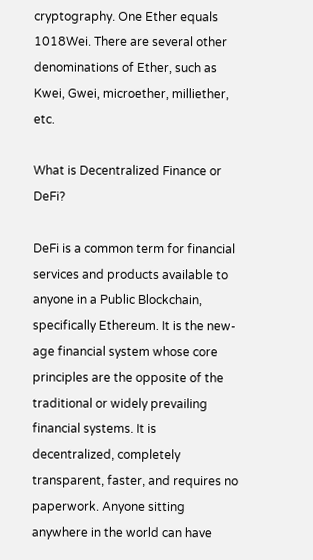cryptography. One Ether equals 1018Wei. There are several other denominations of Ether, such as Kwei, Gwei, microether, milliether, etc.

What is Decentralized Finance or DeFi?

DeFi is a common term for financial services and products available to anyone in a Public Blockchain, specifically Ethereum. It is the new-age financial system whose core principles are the opposite of the traditional or widely prevailing financial systems. It is decentralized, completely transparent, faster, and requires no paperwork. Anyone sitting anywhere in the world can have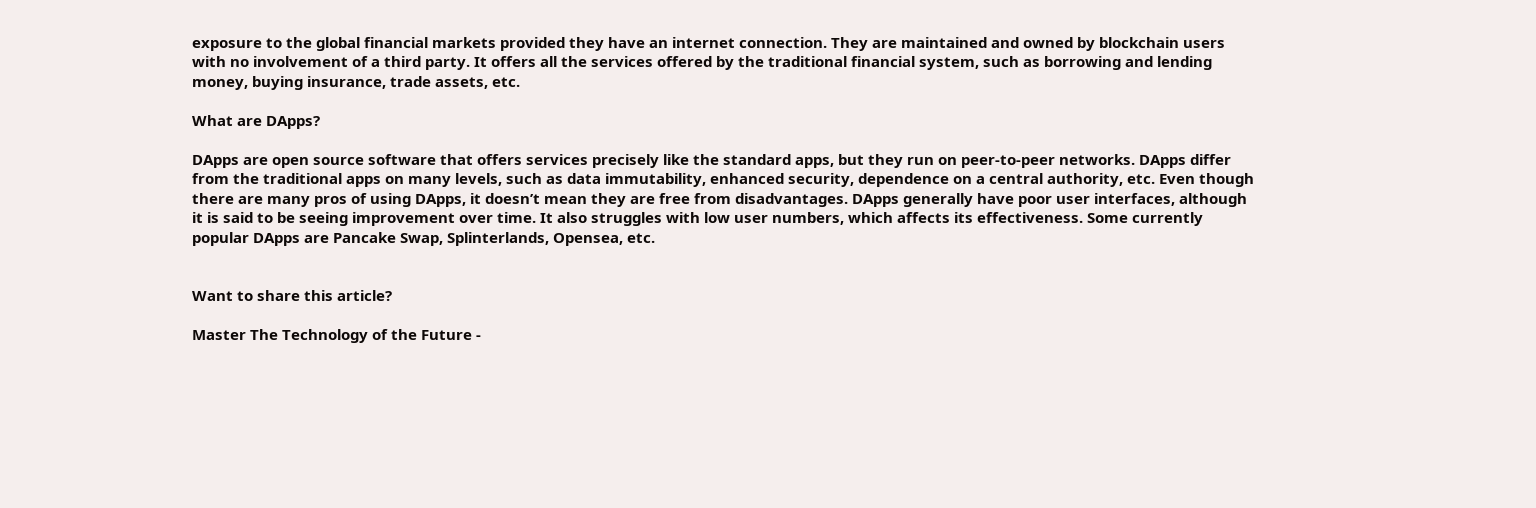exposure to the global financial markets provided they have an internet connection. They are maintained and owned by blockchain users with no involvement of a third party. It offers all the services offered by the traditional financial system, such as borrowing and lending money, buying insurance, trade assets, etc.

What are DApps?

DApps are open source software that offers services precisely like the standard apps, but they run on peer-to-peer networks. DApps differ from the traditional apps on many levels, such as data immutability, enhanced security, dependence on a central authority, etc. Even though there are many pros of using DApps, it doesn’t mean they are free from disadvantages. DApps generally have poor user interfaces, although it is said to be seeing improvement over time. It also struggles with low user numbers, which affects its effectiveness. Some currently popular DApps are Pancake Swap, Splinterlands, Opensea, etc.


Want to share this article?

Master The Technology of the Future -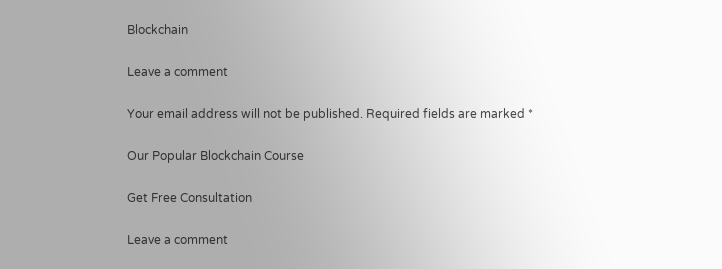Blockchain

Leave a comment

Your email address will not be published. Required fields are marked *

Our Popular Blockchain Course

Get Free Consultation

Leave a comment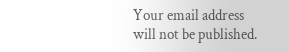Your email address will not be published.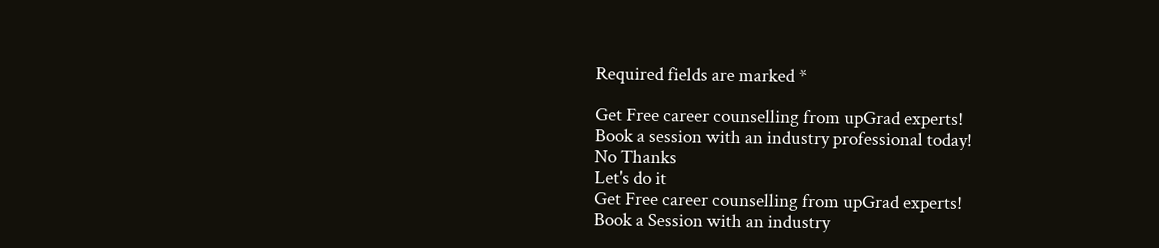Required fields are marked *

Get Free career counselling from upGrad experts!
Book a session with an industry professional today!
No Thanks
Let's do it
Get Free career counselling from upGrad experts!
Book a Session with an industry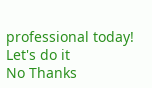professional today!
Let's do it
No Thanks